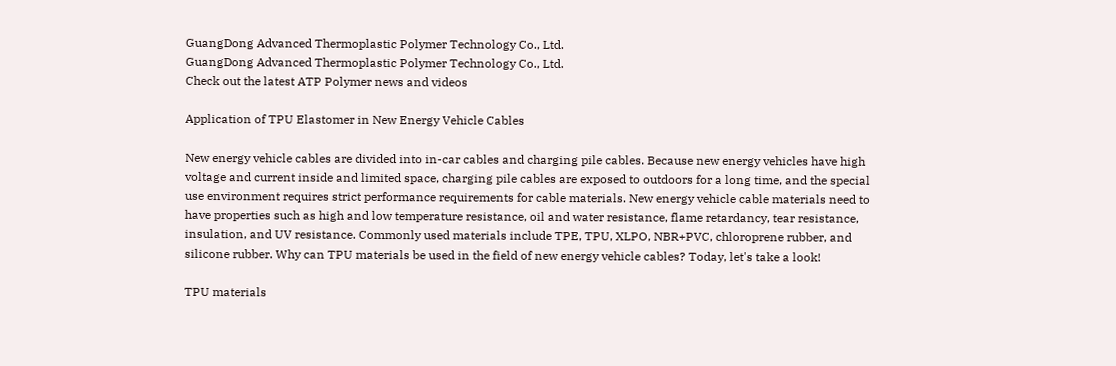GuangDong Advanced Thermoplastic Polymer Technology Co., Ltd.
GuangDong Advanced Thermoplastic Polymer Technology Co., Ltd.
Check out the latest ATP Polymer news and videos

Application of TPU Elastomer in New Energy Vehicle Cables

New energy vehicle cables are divided into in-car cables and charging pile cables. Because new energy vehicles have high voltage and current inside and limited space, charging pile cables are exposed to outdoors for a long time, and the special use environment requires strict performance requirements for cable materials. New energy vehicle cable materials need to have properties such as high and low temperature resistance, oil and water resistance, flame retardancy, tear resistance, insulation, and UV resistance. Commonly used materials include TPE, TPU, XLPO, NBR+PVC, chloroprene rubber, and silicone rubber. Why can TPU materials be used in the field of new energy vehicle cables? Today, let's take a look!

TPU materials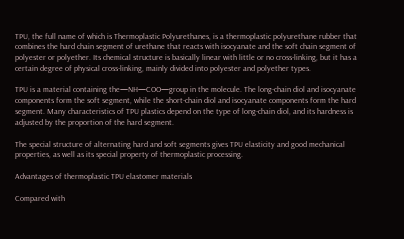TPU, the full name of which is Thermoplastic Polyurethanes, is a thermoplastic polyurethane rubber that combines the hard chain segment of urethane that reacts with isocyanate and the soft chain segment of polyester or polyether. Its chemical structure is basically linear with little or no cross-linking, but it has a certain degree of physical cross-linking, mainly divided into polyester and polyether types.

TPU is a material containing the—NH—COO—group in the molecule. The long-chain diol and isocyanate components form the soft segment, while the short-chain diol and isocyanate components form the hard segment. Many characteristics of TPU plastics depend on the type of long-chain diol, and its hardness is adjusted by the proportion of the hard segment.

The special structure of alternating hard and soft segments gives TPU elasticity and good mechanical properties, as well as its special property of thermoplastic processing.

Advantages of thermoplastic TPU elastomer materials

Compared with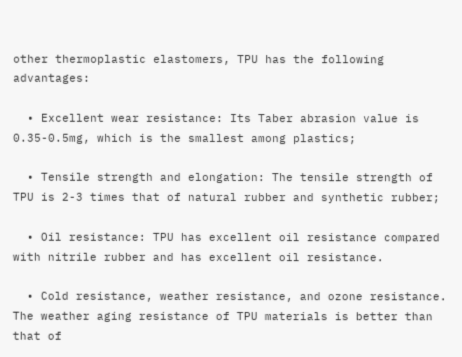other thermoplastic elastomers, TPU has the following advantages:

  • Excellent wear resistance: Its Taber abrasion value is 0.35-0.5mg, which is the smallest among plastics;

  • Tensile strength and elongation: The tensile strength of TPU is 2-3 times that of natural rubber and synthetic rubber;

  • Oil resistance: TPU has excellent oil resistance compared with nitrile rubber and has excellent oil resistance.

  • Cold resistance, weather resistance, and ozone resistance. The weather aging resistance of TPU materials is better than that of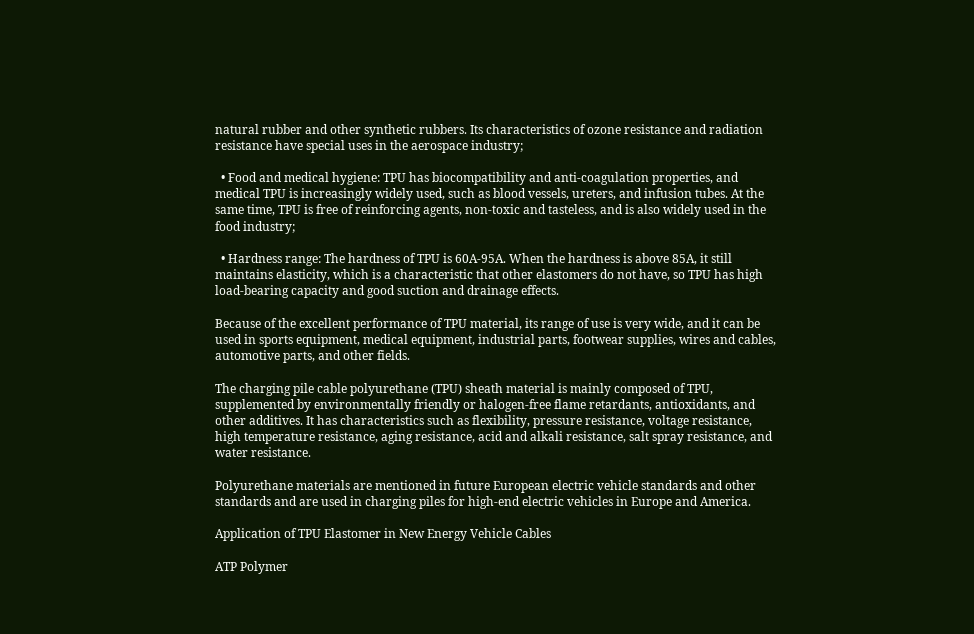natural rubber and other synthetic rubbers. Its characteristics of ozone resistance and radiation resistance have special uses in the aerospace industry;

  • Food and medical hygiene: TPU has biocompatibility and anti-coagulation properties, and medical TPU is increasingly widely used, such as blood vessels, ureters, and infusion tubes. At the same time, TPU is free of reinforcing agents, non-toxic and tasteless, and is also widely used in the food industry;

  • Hardness range: The hardness of TPU is 60A-95A. When the hardness is above 85A, it still maintains elasticity, which is a characteristic that other elastomers do not have, so TPU has high load-bearing capacity and good suction and drainage effects.

Because of the excellent performance of TPU material, its range of use is very wide, and it can be used in sports equipment, medical equipment, industrial parts, footwear supplies, wires and cables, automotive parts, and other fields.

The charging pile cable polyurethane (TPU) sheath material is mainly composed of TPU, supplemented by environmentally friendly or halogen-free flame retardants, antioxidants, and other additives. It has characteristics such as flexibility, pressure resistance, voltage resistance, high temperature resistance, aging resistance, acid and alkali resistance, salt spray resistance, and water resistance.

Polyurethane materials are mentioned in future European electric vehicle standards and other standards and are used in charging piles for high-end electric vehicles in Europe and America.

Application of TPU Elastomer in New Energy Vehicle Cables

ATP Polymer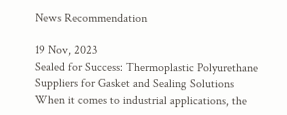News Recommendation

19 Nov, 2023
Sealed for Success: Thermoplastic Polyurethane Suppliers for Gasket and Sealing Solutions
When it comes to industrial applications, the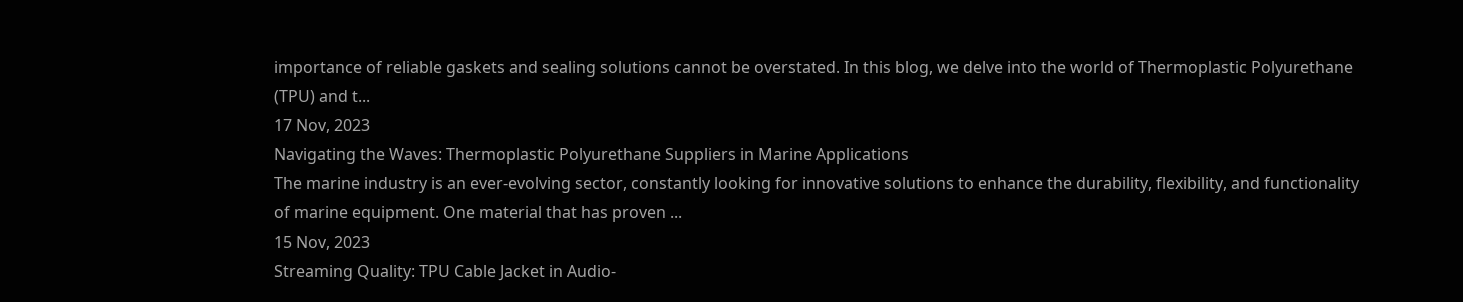importance of reliable gaskets and sealing solutions cannot be overstated. In this blog, we delve into the world of Thermoplastic Polyurethane (TPU) and t...
17 Nov, 2023
Navigating the Waves: Thermoplastic Polyurethane Suppliers in Marine Applications
The marine industry is an ever-evolving sector, constantly looking for innovative solutions to enhance the durability, flexibility, and functionality of marine equipment. One material that has proven ...
15 Nov, 2023
Streaming Quality: TPU Cable Jacket in Audio-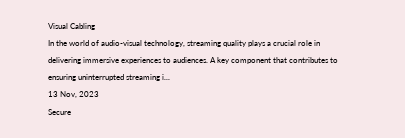Visual Cabling
In the world of audio-visual technology, streaming quality plays a crucial role in delivering immersive experiences to audiences. A key component that contributes to ensuring uninterrupted streaming i...
13 Nov, 2023
Secure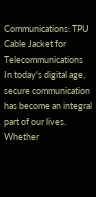Communications: TPU Cable Jacket for Telecommunications
In today's digital age, secure communication has become an integral part of our lives. Whether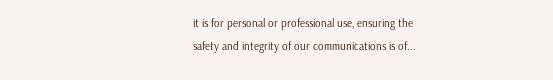it is for personal or professional use, ensuring the safety and integrity of our communications is of...